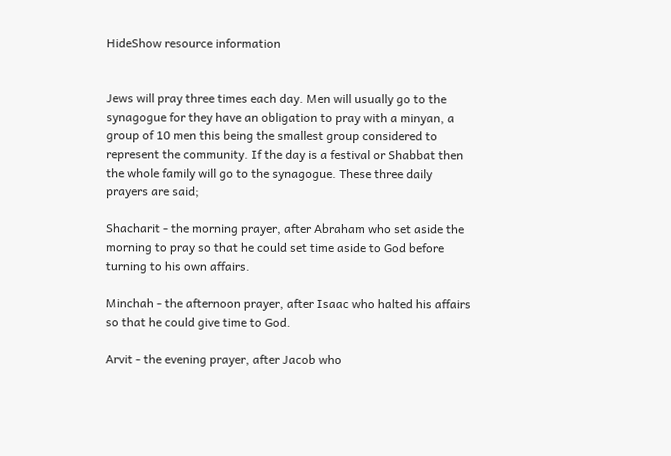HideShow resource information


Jews will pray three times each day. Men will usually go to the synagogue for they have an obligation to pray with a minyan, a group of 10 men this being the smallest group considered to represent the community. If the day is a festival or Shabbat then the whole family will go to the synagogue. These three daily prayers are said;

Shacharit - the morning prayer, after Abraham who set aside the morning to pray so that he could set time aside to God before turning to his own affairs.

Minchah - the afternoon prayer, after Isaac who halted his affairs so that he could give time to God.

Arvit - the evening prayer, after Jacob who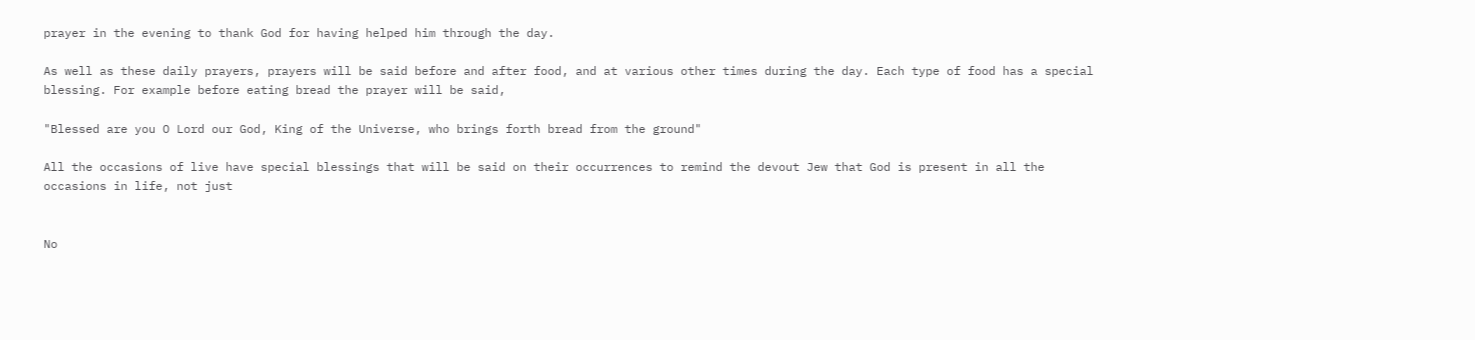prayer in the evening to thank God for having helped him through the day.

As well as these daily prayers, prayers will be said before and after food, and at various other times during the day. Each type of food has a special blessing. For example before eating bread the prayer will be said,

"Blessed are you O Lord our God, King of the Universe, who brings forth bread from the ground"

All the occasions of live have special blessings that will be said on their occurrences to remind the devout Jew that God is present in all the occasions in life, not just


No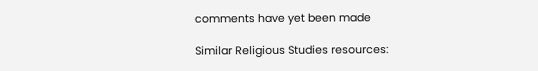comments have yet been made

Similar Religious Studies resources: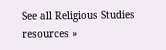See all Religious Studies resources »